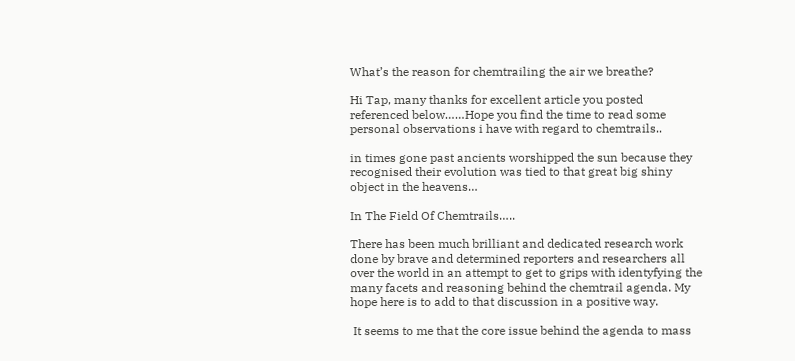What’s the reason for chemtrailing the air we breathe?

Hi Tap, many thanks for excellent article you posted referenced below……Hope you find the time to read some personal observations i have with regard to chemtrails..

in times gone past ancients worshipped the sun because they recognised their evolution was tied to that great big shiny object in the heavens…

In The Field Of Chemtrails…..

There has been much brilliant and dedicated research work done by brave and determined reporters and researchers all over the world in an attempt to get to grips with identyfying the  many facets and reasoning behind the chemtrail agenda. My hope here is to add to that discussion in a positive way.

 It seems to me that the core issue behind the agenda to mass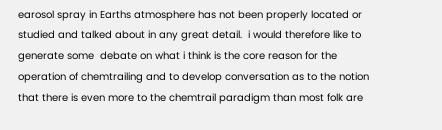earosol spray in Earths atmosphere has not been properly located or studied and talked about in any great detail.  i would therefore like to generate some  debate on what i think is the core reason for the operation of chemtrailing and to develop conversation as to the notion that there is even more to the chemtrail paradigm than most folk are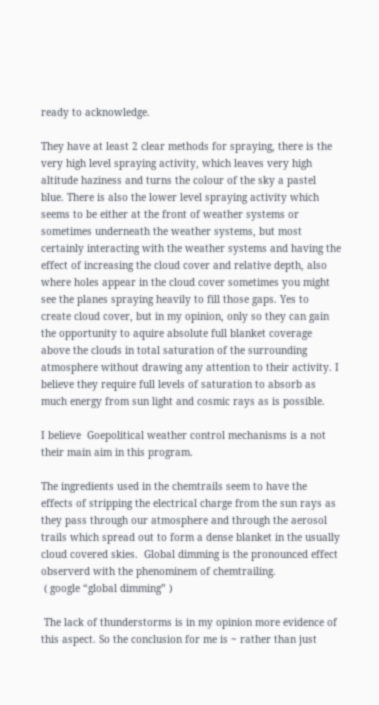ready to acknowledge.

They have at least 2 clear methods for spraying, there is the very high level spraying activity, which leaves very high altitude haziness and turns the colour of the sky a pastel blue. There is also the lower level spraying activity which seems to be either at the front of weather systems or sometimes underneath the weather systems, but most certainly interacting with the weather systems and having the effect of increasing the cloud cover and relative depth, also where holes appear in the cloud cover sometimes you might see the planes spraying heavily to fill those gaps. Yes to create cloud cover, but in my opinion, only so they can gain the opportunity to aquire absolute full blanket coverage above the clouds in total saturation of the surrounding atmosphere without drawing any attention to their activity. I believe they require full levels of saturation to absorb as much energy from sun light and cosmic rays as is possible.

I believe  Goepolitical weather control mechanisms is a not their main aim in this program.

The ingredients used in the chemtrails seem to have the effects of stripping the electrical charge from the sun rays as they pass through our atmosphere and through the aerosol trails which spread out to form a dense blanket in the usually cloud covered skies.  Global dimming is the pronounced effect observerd with the phenominem of chemtrailing.
 ( google “global dimming” )

 The lack of thunderstorms is in my opinion more evidence of this aspect. So the conclusion for me is ~ rather than just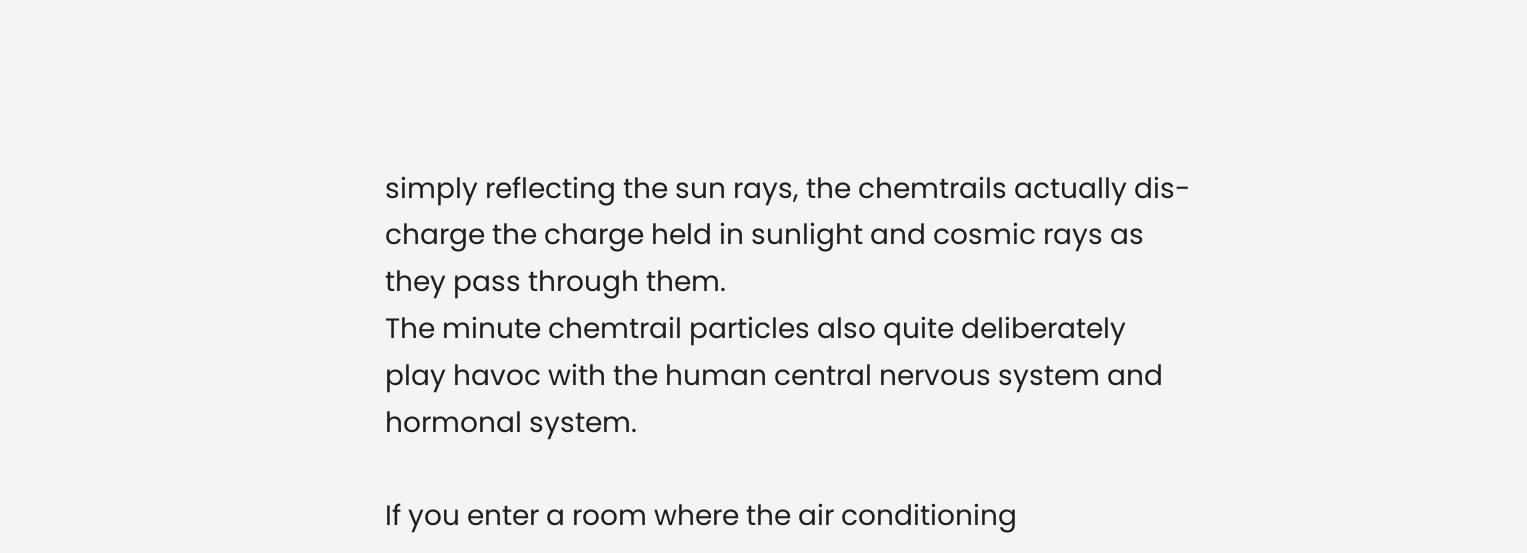simply reflecting the sun rays, the chemtrails actually dis-charge the charge held in sunlight and cosmic rays as they pass through them.
The minute chemtrail particles also quite deliberately play havoc with the human central nervous system and hormonal system.

If you enter a room where the air conditioning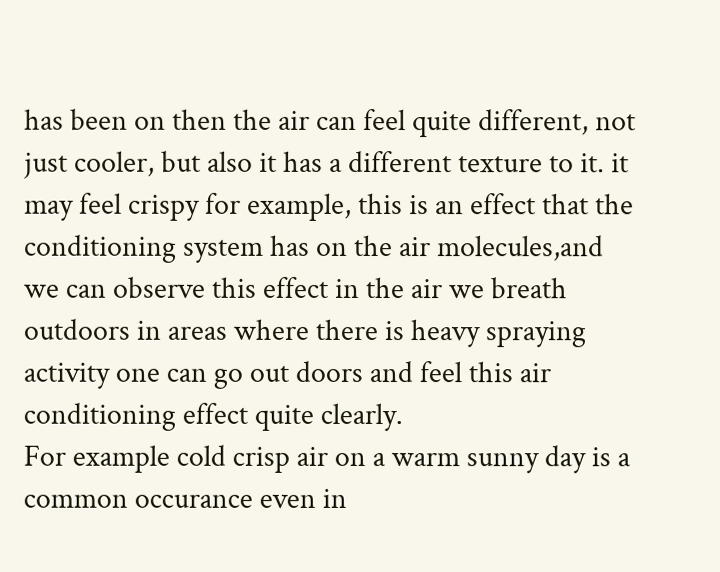has been on then the air can feel quite different, not just cooler, but also it has a different texture to it. it may feel crispy for example, this is an effect that the conditioning system has on the air molecules,and we can observe this effect in the air we breath outdoors in areas where there is heavy spraying activity one can go out doors and feel this air conditioning effect quite clearly.
For example cold crisp air on a warm sunny day is a common occurance even in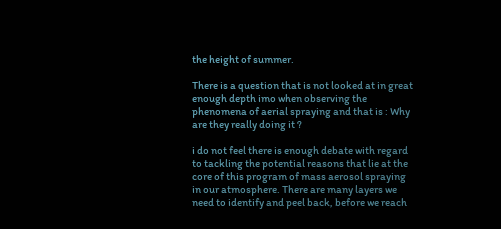the height of summer.

There is a question that is not looked at in great enough depth imo when observing the phenomena of aerial spraying and that is : Why are they really doing it ?

i do not feel there is enough debate with regard to tackling the potential reasons that lie at the core of this program of mass aerosol spraying in our atmosphere. There are many layers we need to identify and peel back, before we reach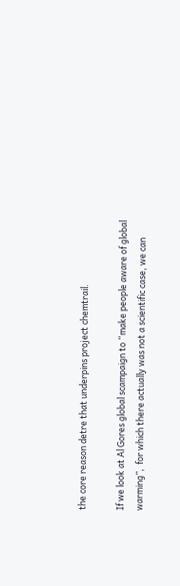the core reason detre that underpins project chemtrail.

If we look at Al Gores global scampaign to “make people aware of global warming”,  for which there actually was not a scientific case, we can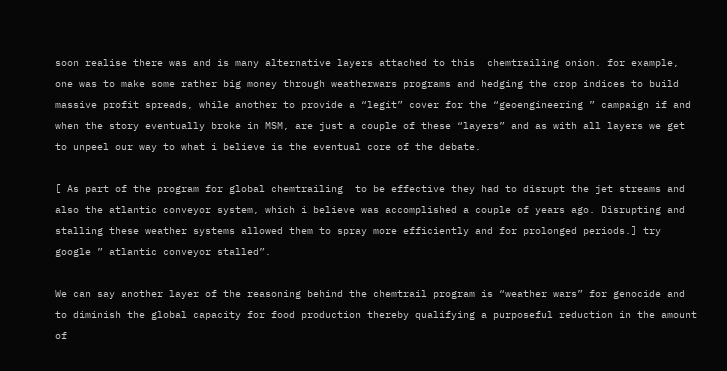soon realise there was and is many alternative layers attached to this  chemtrailing onion. for example, one was to make some rather big money through weatherwars programs and hedging the crop indices to build massive profit spreads, while another to provide a “legit” cover for the “geoengineering ” campaign if and when the story eventually broke in MSM, are just a couple of these “layers” and as with all layers we get to unpeel our way to what i believe is the eventual core of the debate.

[ As part of the program for global chemtrailing  to be effective they had to disrupt the jet streams and also the atlantic conveyor system, which i believe was accomplished a couple of years ago. Disrupting and stalling these weather systems allowed them to spray more efficiently and for prolonged periods.] try google ” atlantic conveyor stalled”.

We can say another layer of the reasoning behind the chemtrail program is “weather wars” for genocide and to diminish the global capacity for food production thereby qualifying a purposeful reduction in the amount of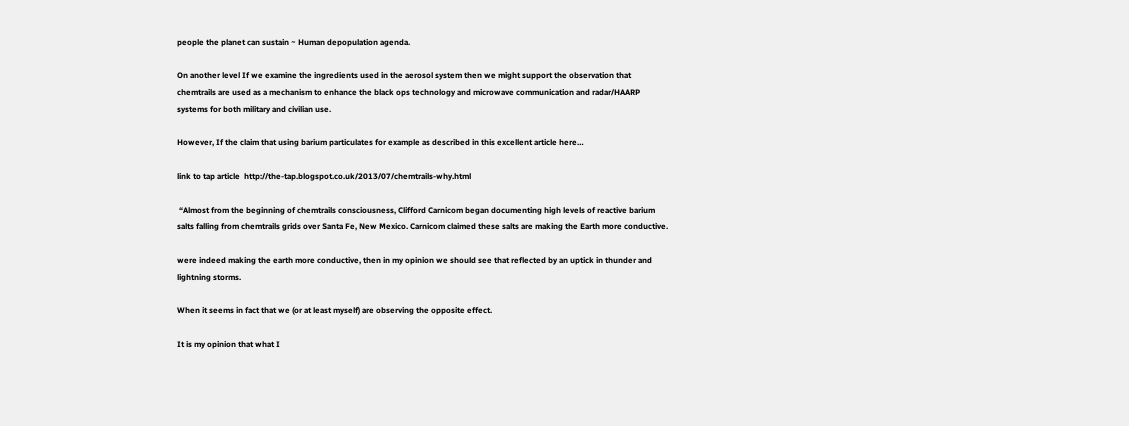people the planet can sustain ~ Human depopulation agenda.

On another level If we examine the ingredients used in the aerosol system then we might support the observation that chemtrails are used as a mechanism to enhance the black ops technology and microwave communication and radar/HAARP systems for both military and civilian use.

However, If the claim that using barium particulates for example as described in this excellent article here…

link to tap article  http://the-tap.blogspot.co.uk/2013/07/chemtrails-why.html

 “Almost from the beginning of chemtrails consciousness, Clifford Carnicom began documenting high levels of reactive barium salts falling from chemtrails grids over Santa Fe, New Mexico. Carnicom claimed these salts are making the Earth more conductive.

were indeed making the earth more conductive, then in my opinion we should see that reflected by an uptick in thunder and lightning storms.

When it seems in fact that we (or at least myself) are observing the opposite effect.

It is my opinion that what I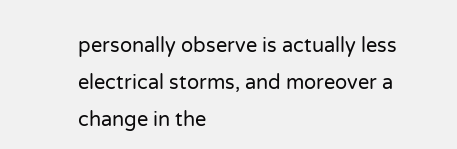personally observe is actually less electrical storms, and moreover a change in the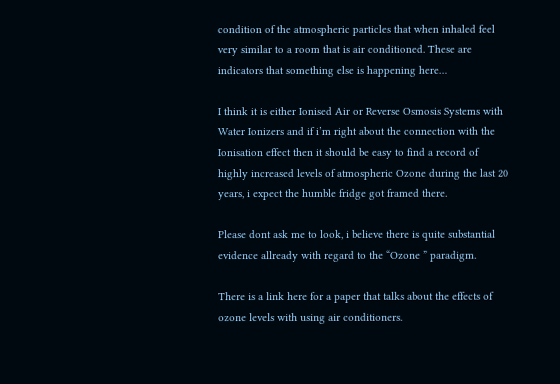condition of the atmospheric particles that when inhaled feel very similar to a room that is air conditioned. These are indicators that something else is happening here…

I think it is either Ionised Air or Reverse Osmosis Systems with Water Ionizers and if i’m right about the connection with the Ionisation effect then it should be easy to find a record of highly increased levels of atmospheric Ozone during the last 20 years, i expect the humble fridge got framed there.

Please dont ask me to look, i believe there is quite substantial evidence allready with regard to the “Ozone ” paradigm.

There is a link here for a paper that talks about the effects of ozone levels with using air conditioners.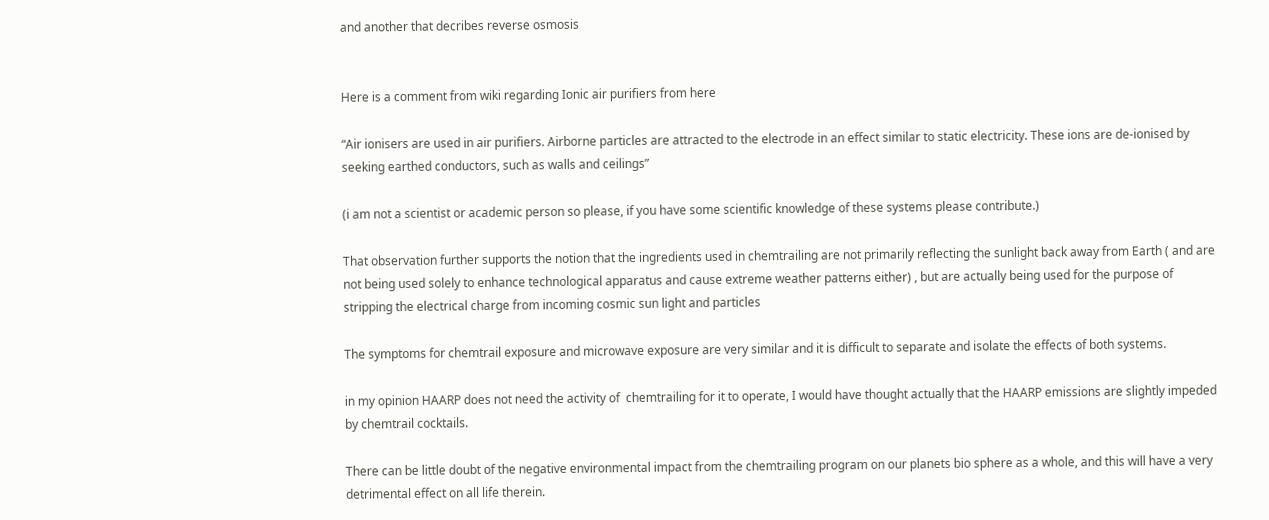and another that decribes reverse osmosis


Here is a comment from wiki regarding Ionic air purifiers from here

“Air ionisers are used in air purifiers. Airborne particles are attracted to the electrode in an effect similar to static electricity. These ions are de-ionised by seeking earthed conductors, such as walls and ceilings”

(i am not a scientist or academic person so please, if you have some scientific knowledge of these systems please contribute.)

That observation further supports the notion that the ingredients used in chemtrailing are not primarily reflecting the sunlight back away from Earth ( and are not being used solely to enhance technological apparatus and cause extreme weather patterns either) , but are actually being used for the purpose of stripping the electrical charge from incoming cosmic sun light and particles

The symptoms for chemtrail exposure and microwave exposure are very similar and it is difficult to separate and isolate the effects of both systems.

in my opinion HAARP does not need the activity of  chemtrailing for it to operate, I would have thought actually that the HAARP emissions are slightly impeded by chemtrail cocktails.

There can be little doubt of the negative environmental impact from the chemtrailing program on our planets bio sphere as a whole, and this will have a very detrimental effect on all life therein.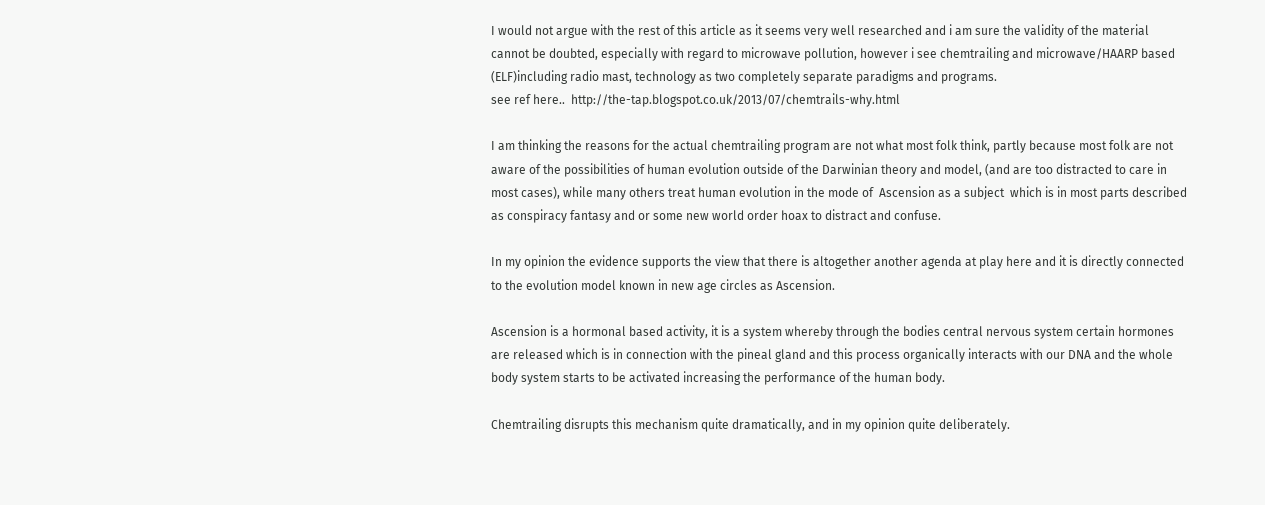I would not argue with the rest of this article as it seems very well researched and i am sure the validity of the material cannot be doubted, especially with regard to microwave pollution, however i see chemtrailing and microwave/HAARP based (ELF)including radio mast, technology as two completely separate paradigms and programs.
see ref here..  http://the-tap.blogspot.co.uk/2013/07/chemtrails-why.html

I am thinking the reasons for the actual chemtrailing program are not what most folk think, partly because most folk are not aware of the possibilities of human evolution outside of the Darwinian theory and model, (and are too distracted to care in most cases), while many others treat human evolution in the mode of  Ascension as a subject  which is in most parts described as conspiracy fantasy and or some new world order hoax to distract and confuse.

In my opinion the evidence supports the view that there is altogether another agenda at play here and it is directly connected to the evolution model known in new age circles as Ascension.

Ascension is a hormonal based activity, it is a system whereby through the bodies central nervous system certain hormones are released which is in connection with the pineal gland and this process organically interacts with our DNA and the whole body system starts to be activated increasing the performance of the human body.

Chemtrailing disrupts this mechanism quite dramatically, and in my opinion quite deliberately.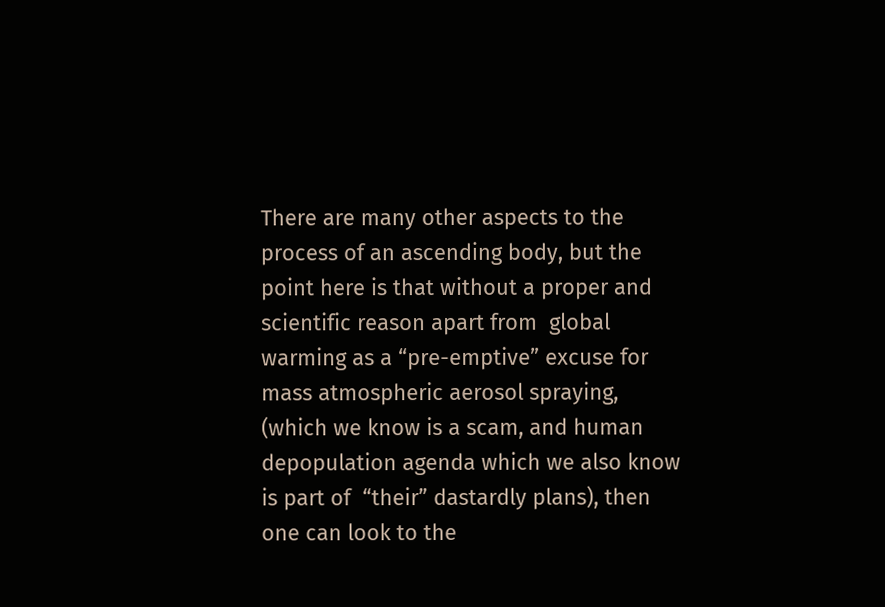There are many other aspects to the process of an ascending body, but the point here is that without a proper and scientific reason apart from  global warming as a “pre-emptive” excuse for mass atmospheric aerosol spraying, (which we know is a scam, and human depopulation agenda which we also know is part of  “their” dastardly plans), then one can look to the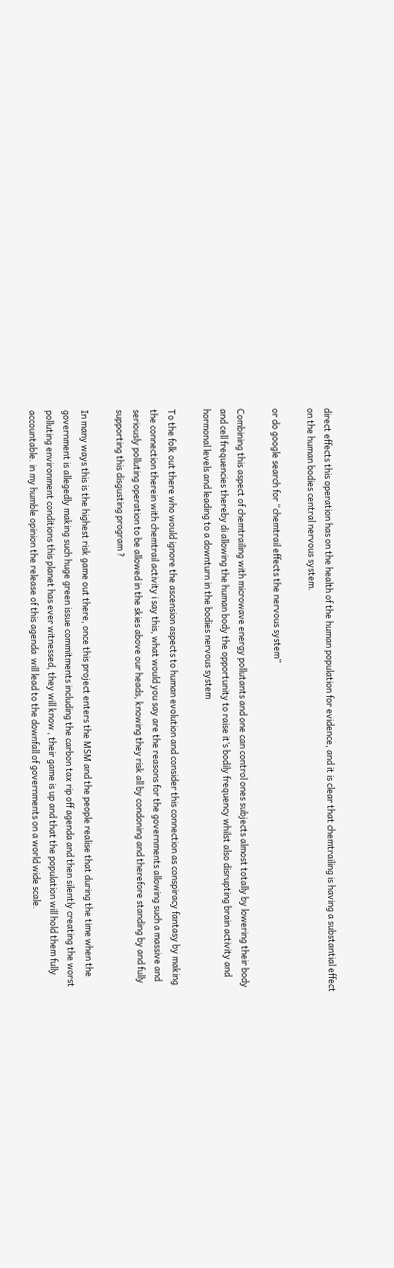direct effects this operation has on the health of the human population for evidence, and it is clear that chemtrailing is having a substantial effect on the human bodies central nervous system.

or do google search for “chemtrail effects the nervous system”

Combining this aspect of chemtrailing with microwave energy pollutants and one can control ones subjects almost totally by lowering their body and cell frequencies thereby di allowing the human body the opportunity to raise it’s bodily frequency whilst also disrupting brain activity and hormonal levels and leading to a downturn in the bodies nervous system

To the folk out there who would ignore the ascension aspects to human evolution and consider this connection as conspiracy fantasy by making the connection therein with chemtrail activity i say this, what would you say are the reasons for the governments allowing such a massive and seriously polluting operation to be allowed in the skies above our heads, knowing they risk all by condoning and therefore standing by and fully supporting this disgusting program ?

In many ways this is the highest risk game out there, once this project enters the MSM and the people realise that during the time when the government is allegedly making such huge green issue commitments including the carbon tax rip off agenda and then silently creating the worst polluting environment conditions this planet has ever witnessed, they will know , their game is up and that the population will hold them fully accountable. in my humble opinion the release of this agenda  will lead to the downfall of governments on a world wide scale.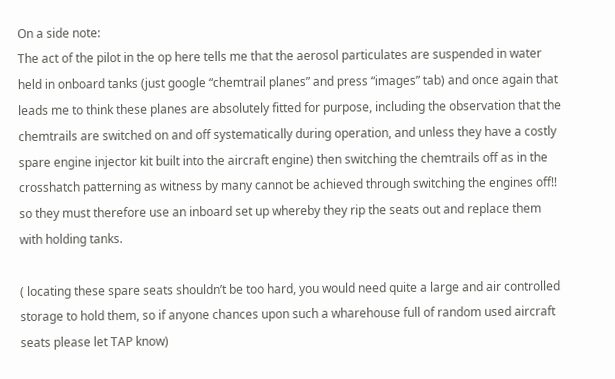On a side note:
The act of the pilot in the op here tells me that the aerosol particulates are suspended in water held in onboard tanks (just google “chemtrail planes” and press “images” tab) and once again that leads me to think these planes are absolutely fitted for purpose, including the observation that the chemtrails are switched on and off systematically during operation, and unless they have a costly spare engine injector kit built into the aircraft engine) then switching the chemtrails off as in the crosshatch patterning as witness by many cannot be achieved through switching the engines off!! so they must therefore use an inboard set up whereby they rip the seats out and replace them with holding tanks.

( locating these spare seats shouldn’t be too hard, you would need quite a large and air controlled storage to hold them, so if anyone chances upon such a wharehouse full of random used aircraft seats please let TAP know)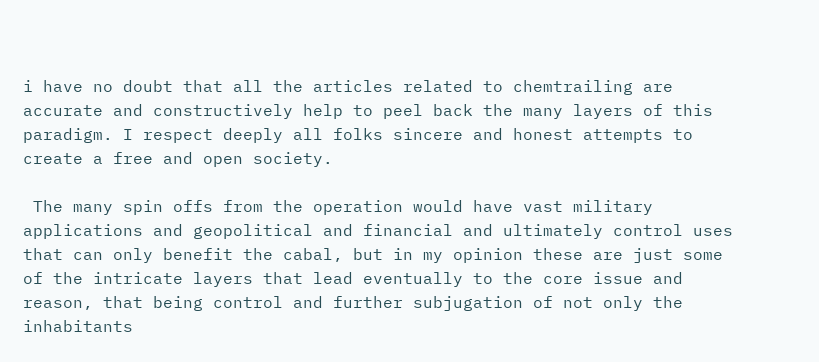i have no doubt that all the articles related to chemtrailing are accurate and constructively help to peel back the many layers of this paradigm. I respect deeply all folks sincere and honest attempts to create a free and open society.

 The many spin offs from the operation would have vast military applications and geopolitical and financial and ultimately control uses that can only benefit the cabal, but in my opinion these are just some of the intricate layers that lead eventually to the core issue and reason, that being control and further subjugation of not only the inhabitants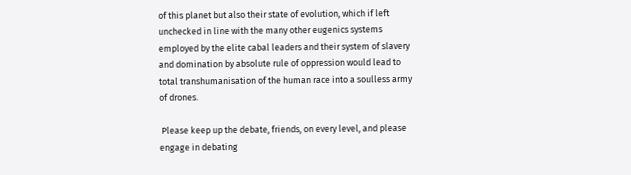of this planet but also their state of evolution, which if left unchecked in line with the many other eugenics systems employed by the elite cabal leaders and their system of slavery and domination by absolute rule of oppression would lead to total transhumanisation of the human race into a soulless army of drones.

 Please keep up the debate, friends, on every level, and please engage in debating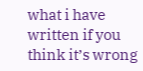what i have written if you think it’s wrong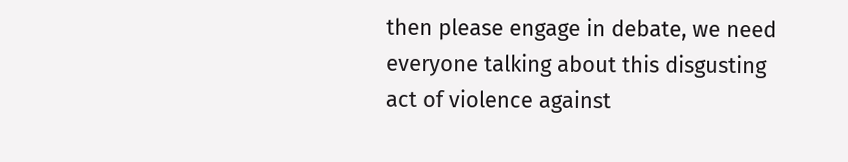then please engage in debate, we need everyone talking about this disgusting act of violence against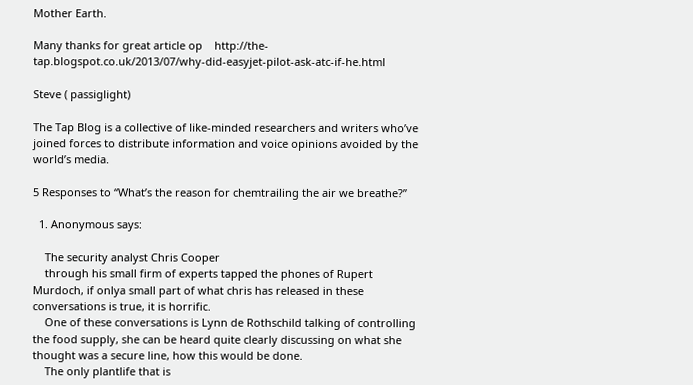Mother Earth.

Many thanks for great article op    http://the-tap.blogspot.co.uk/2013/07/why-did-easyjet-pilot-ask-atc-if-he.html

Steve ( passiglight)

The Tap Blog is a collective of like-minded researchers and writers who’ve joined forces to distribute information and voice opinions avoided by the world’s media.

5 Responses to “What’s the reason for chemtrailing the air we breathe?”

  1. Anonymous says:

    The security analyst Chris Cooper
    through his small firm of experts tapped the phones of Rupert Murdoch, if onlya small part of what chris has released in these conversations is true, it is horrific.
    One of these conversations is Lynn de Rothschild talking of controlling the food supply, she can be heard quite clearly discussing on what she thought was a secure line, how this would be done.
    The only plantlife that is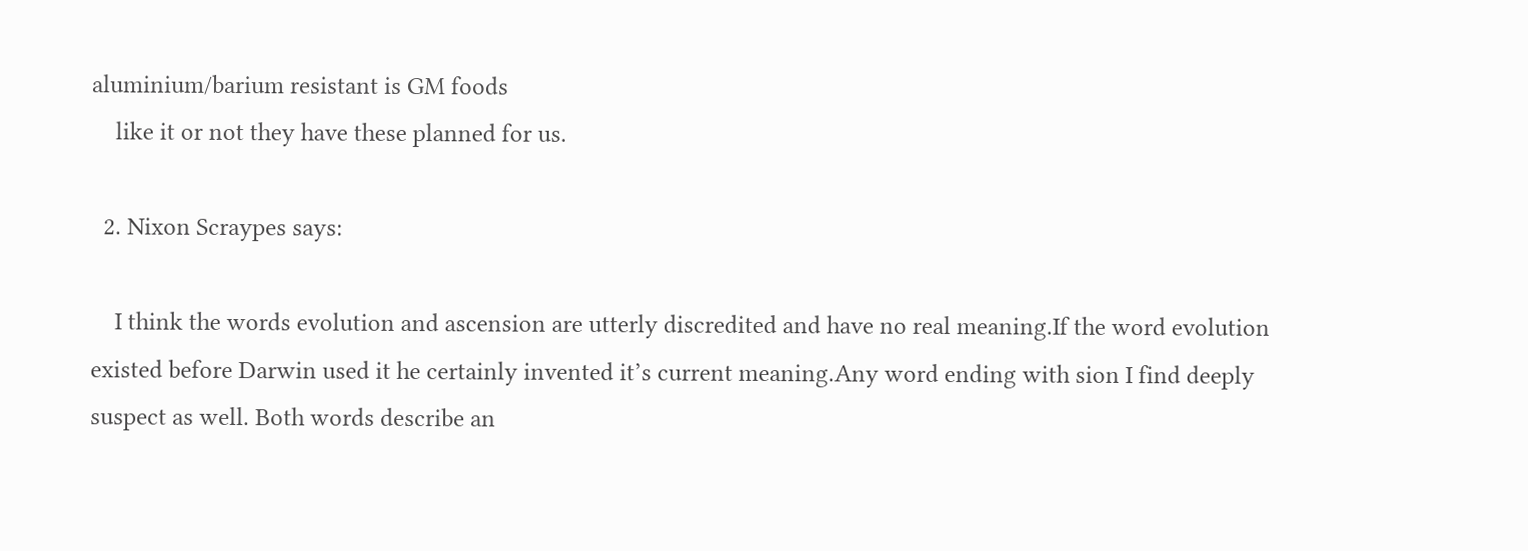aluminium/barium resistant is GM foods
    like it or not they have these planned for us.

  2. Nixon Scraypes says:

    I think the words evolution and ascension are utterly discredited and have no real meaning.If the word evolution existed before Darwin used it he certainly invented it’s current meaning.Any word ending with sion I find deeply suspect as well. Both words describe an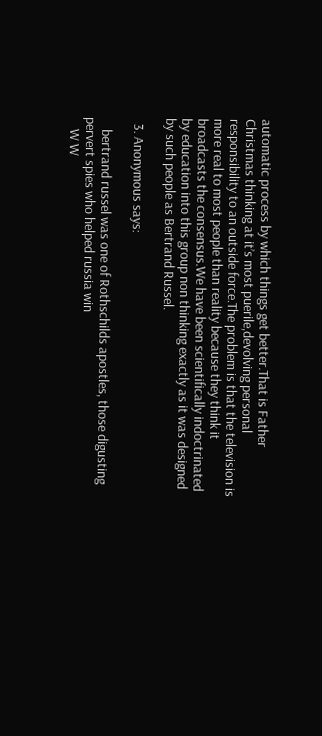automatic process by which things get better.That is Father Christmas thinking at it’s most puerile,devolving personal responsibility to an outside force.The problem is that the television is more real to most people than reality because they think it broadcasts the consensus.We have been scientifically indoctrinated by education into this group non thinking exactly as it was designed by such people as Bertrand Russel.

  3. Anonymous says:

    bertrand russel was one of Rothschilds apostles, those digusting pervert spies who helped russia win
    W W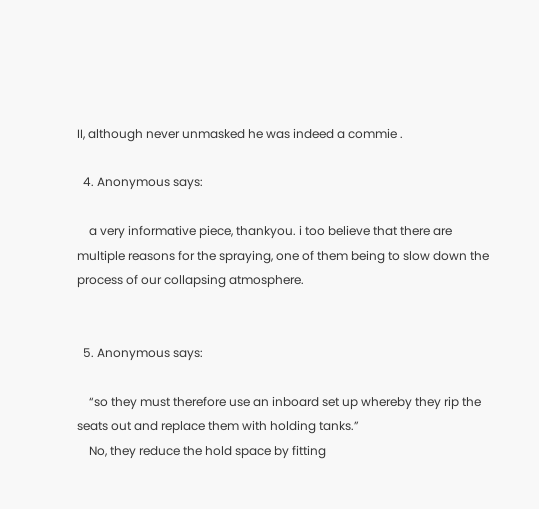II, although never unmasked he was indeed a commie .

  4. Anonymous says:

    a very informative piece, thankyou. i too believe that there are multiple reasons for the spraying, one of them being to slow down the process of our collapsing atmosphere.


  5. Anonymous says:

    “so they must therefore use an inboard set up whereby they rip the seats out and replace them with holding tanks.”
    No, they reduce the hold space by fitting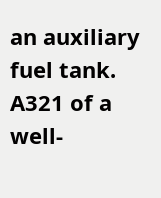an auxiliary fuel tank. A321 of a well-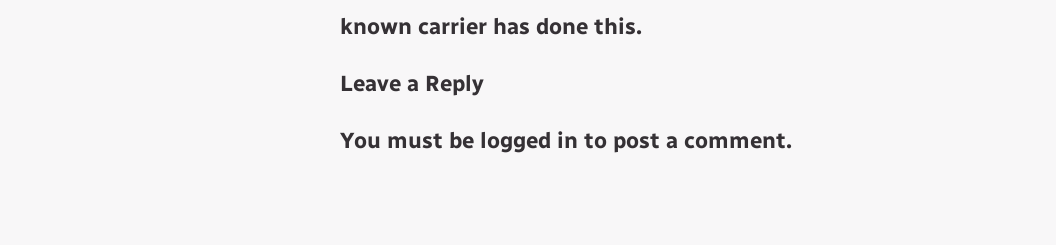known carrier has done this.

Leave a Reply

You must be logged in to post a comment.